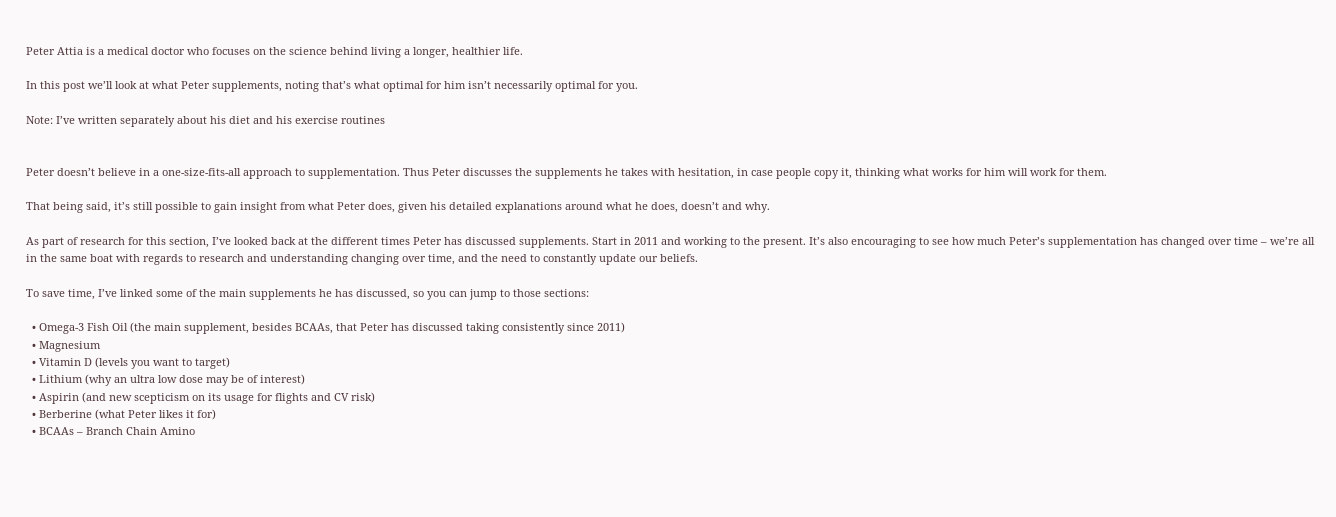Peter Attia is a medical doctor who focuses on the science behind living a longer, healthier life.

In this post we’ll look at what Peter supplements, noting that’s what optimal for him isn’t necessarily optimal for you.

Note: I’ve written separately about his diet and his exercise routines


Peter doesn’t believe in a one-size-fits-all approach to supplementation. Thus Peter discusses the supplements he takes with hesitation, in case people copy it, thinking what works for him will work for them.

That being said, it’s still possible to gain insight from what Peter does, given his detailed explanations around what he does, doesn’t and why.

As part of research for this section, I’ve looked back at the different times Peter has discussed supplements. Start in 2011 and working to the present. It’s also encouraging to see how much Peter’s supplementation has changed over time – we’re all in the same boat with regards to research and understanding changing over time, and the need to constantly update our beliefs.

To save time, I’ve linked some of the main supplements he has discussed, so you can jump to those sections:

  • Omega-3 Fish Oil (the main supplement, besides BCAAs, that Peter has discussed taking consistently since 2011)
  • Magnesium
  • Vitamin D (levels you want to target)
  • Lithium (why an ultra low dose may be of interest)
  • Aspirin (and new scepticism on its usage for flights and CV risk)
  • Berberine (what Peter likes it for)
  • BCAAs – Branch Chain Amino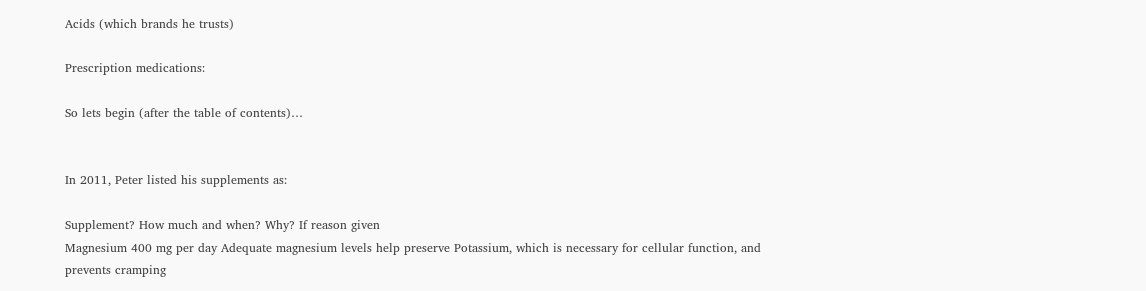Acids (which brands he trusts)

Prescription medications:

So lets begin (after the table of contents)…


In 2011, Peter listed his supplements as:

Supplement? How much and when? Why? If reason given
Magnesium 400 mg per day Adequate magnesium levels help preserve Potassium, which is necessary for cellular function, and prevents cramping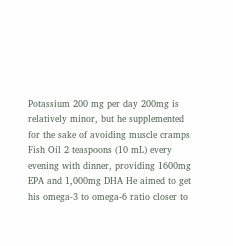Potassium 200 mg per day 200mg is relatively minor, but he supplemented for the sake of avoiding muscle cramps
Fish Oil 2 teaspoons (10 mL) every evening with dinner, providing 1600mg EPA and 1,000mg DHA He aimed to get his omega-3 to omega-6 ratio closer to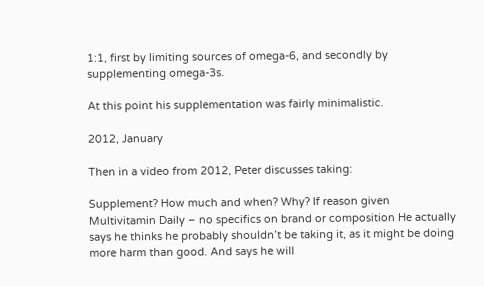1:1, first by limiting sources of omega-6, and secondly by supplementing omega-3s.

At this point his supplementation was fairly minimalistic.

2012, January

Then in a video from 2012, Peter discusses taking:

Supplement? How much and when? Why? If reason given
Multivitamin Daily – no specifics on brand or composition He actually says he thinks he probably shouldn’t be taking it, as it might be doing more harm than good. And says he will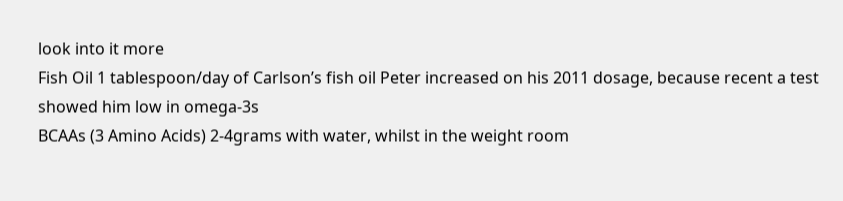look into it more
Fish Oil 1 tablespoon/day of Carlson’s fish oil Peter increased on his 2011 dosage, because recent a test showed him low in omega-3s
BCAAs (3 Amino Acids) 2-4grams with water, whilst in the weight room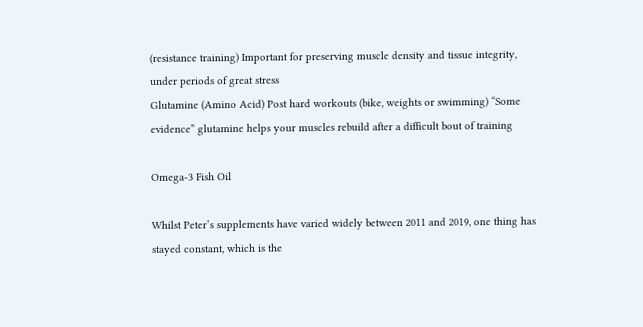(resistance training) Important for preserving muscle density and tissue integrity, under periods of great stress
Glutamine (Amino Acid) Post hard workouts (bike, weights or swimming) “Some evidence” glutamine helps your muscles rebuild after a difficult bout of training

Omega-3 Fish Oil

Whilst Peter’s supplements have varied widely between 2011 and 2019, one thing has stayed constant, which is the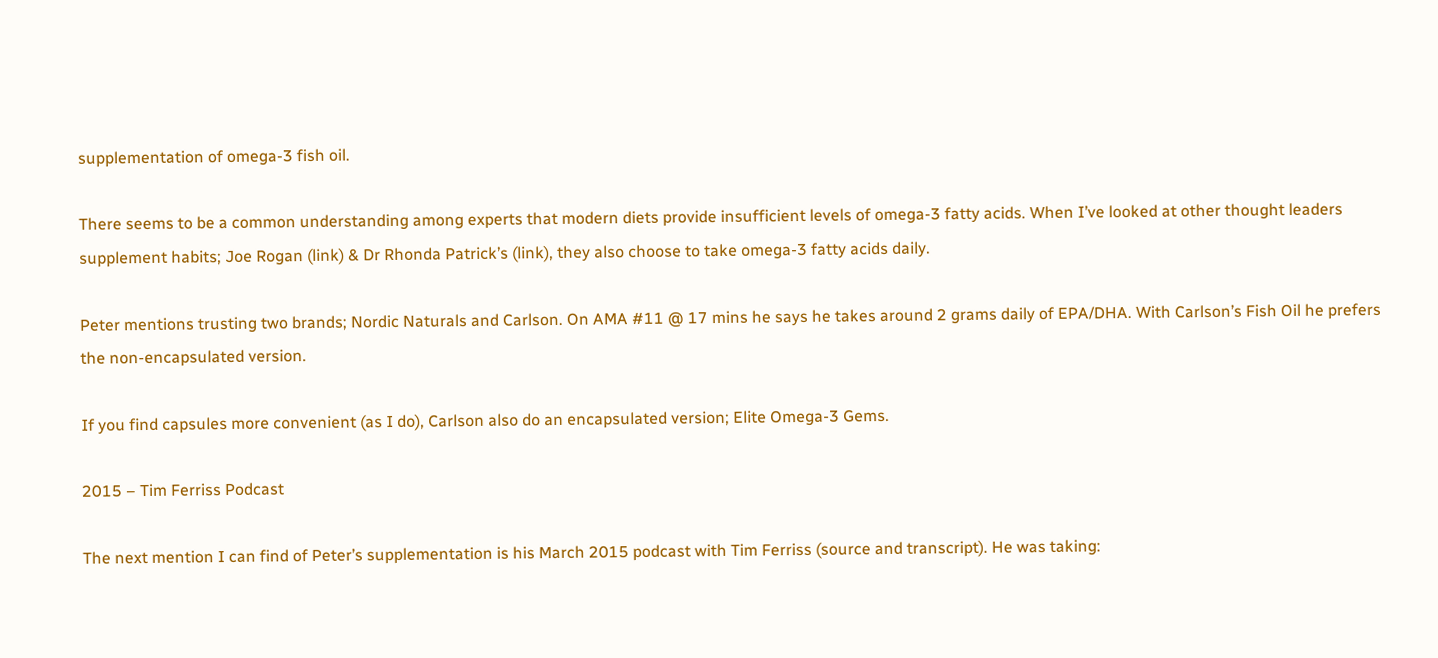supplementation of omega-3 fish oil.

There seems to be a common understanding among experts that modern diets provide insufficient levels of omega-3 fatty acids. When I’ve looked at other thought leaders supplement habits; Joe Rogan (link) & Dr Rhonda Patrick’s (link), they also choose to take omega-3 fatty acids daily.

Peter mentions trusting two brands; Nordic Naturals and Carlson. On AMA #11 @ 17 mins he says he takes around 2 grams daily of EPA/DHA. With Carlson’s Fish Oil he prefers the non-encapsulated version.

If you find capsules more convenient (as I do), Carlson also do an encapsulated version; Elite Omega-3 Gems.

2015 – Tim Ferriss Podcast

The next mention I can find of Peter’s supplementation is his March 2015 podcast with Tim Ferriss (source and transcript). He was taking: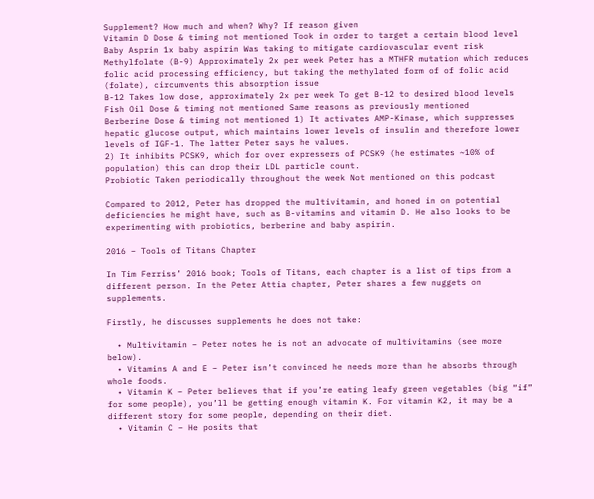Supplement? How much and when? Why? If reason given
Vitamin D Dose & timing not mentioned Took in order to target a certain blood level
Baby Asprin 1x baby aspirin Was taking to mitigate cardiovascular event risk
Methylfolate (B-9) Approximately 2x per week Peter has a MTHFR mutation which reduces folic acid processing efficiency, but taking the methylated form of of folic acid (folate), circumvents this absorption issue
B-12 Takes low dose, approximately 2x per week To get B-12 to desired blood levels
Fish Oil Dose & timing not mentioned Same reasons as previously mentioned
Berberine Dose & timing not mentioned 1) It activates AMP-Kinase, which suppresses hepatic glucose output, which maintains lower levels of insulin and therefore lower levels of IGF-1. The latter Peter says he values.
2) It inhibits PCSK9, which for over expressers of PCSK9 (he estimates ~10% of population) this can drop their LDL particle count.
Probiotic Taken periodically throughout the week Not mentioned on this podcast

Compared to 2012, Peter has dropped the multivitamin, and honed in on potential deficiencies he might have, such as B-vitamins and vitamin D. He also looks to be experimenting with probiotics, berberine and baby aspirin.

2016 – Tools of Titans Chapter

In Tim Ferriss’ 2016 book; Tools of Titans, each chapter is a list of tips from a different person. In the Peter Attia chapter, Peter shares a few nuggets on supplements.

Firstly, he discusses supplements he does not take:

  • Multivitamin – Peter notes he is not an advocate of multivitamins (see more below).
  • Vitamins A and E – Peter isn’t convinced he needs more than he absorbs through whole foods.
  • Vitamin K – Peter believes that if you’re eating leafy green vegetables (big “if” for some people), you’ll be getting enough vitamin K. For vitamin K2, it may be a different story for some people, depending on their diet.
  • Vitamin C – He posits that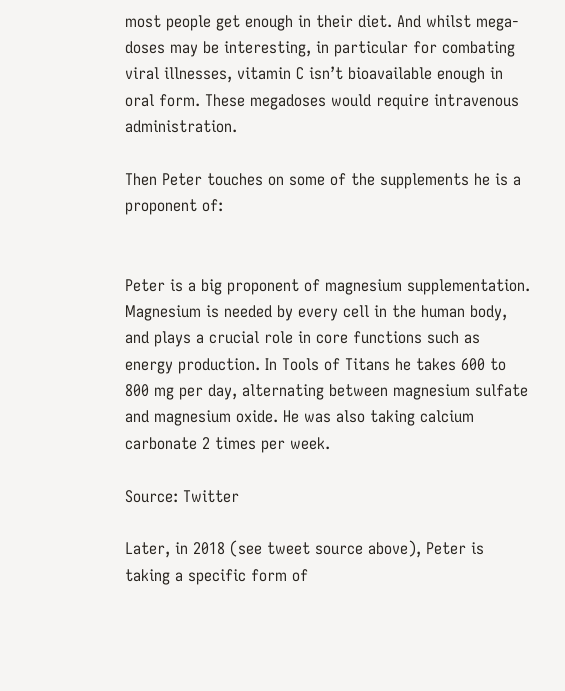most people get enough in their diet. And whilst mega-doses may be interesting, in particular for combating viral illnesses, vitamin C isn’t bioavailable enough in oral form. These megadoses would require intravenous administration.

Then Peter touches on some of the supplements he is a proponent of:


Peter is a big proponent of magnesium supplementation. Magnesium is needed by every cell in the human body, and plays a crucial role in core functions such as energy production. In Tools of Titans he takes 600 to 800 mg per day, alternating between magnesium sulfate and magnesium oxide. He was also taking calcium carbonate 2 times per week.

Source: Twitter

Later, in 2018 (see tweet source above), Peter is taking a specific form of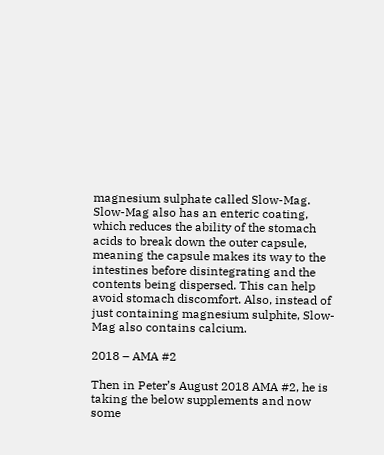magnesium sulphate called Slow-Mag. Slow-Mag also has an enteric coating, which reduces the ability of the stomach acids to break down the outer capsule, meaning the capsule makes its way to the intestines before disintegrating and the contents being dispersed. This can help avoid stomach discomfort. Also, instead of just containing magnesium sulphite, Slow-Mag also contains calcium.

2018 – AMA #2

Then in Peter’s August 2018 AMA #2, he is taking the below supplements and now some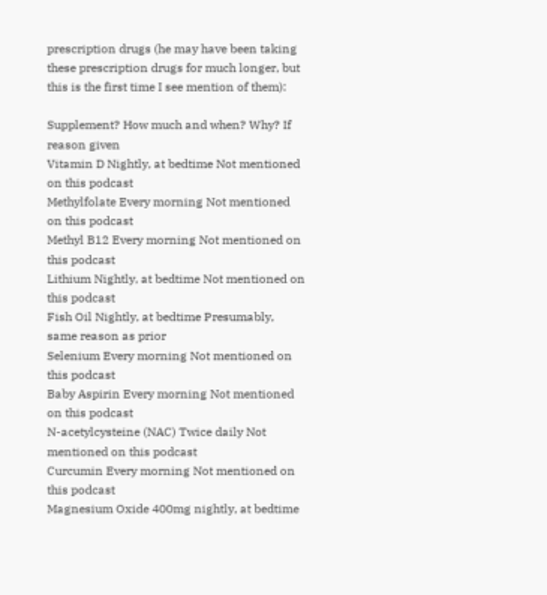prescription drugs (he may have been taking these prescription drugs for much longer, but this is the first time I see mention of them):

Supplement? How much and when? Why? If reason given
Vitamin D Nightly, at bedtime Not mentioned on this podcast
Methylfolate Every morning Not mentioned on this podcast
Methyl B12 Every morning Not mentioned on this podcast
Lithium Nightly, at bedtime Not mentioned on this podcast
Fish Oil Nightly, at bedtime Presumably, same reason as prior
Selenium Every morning Not mentioned on this podcast
Baby Aspirin Every morning Not mentioned on this podcast
N-acetylcysteine (NAC) Twice daily Not mentioned on this podcast
Curcumin Every morning Not mentioned on this podcast
Magnesium Oxide 400mg nightly, at bedtime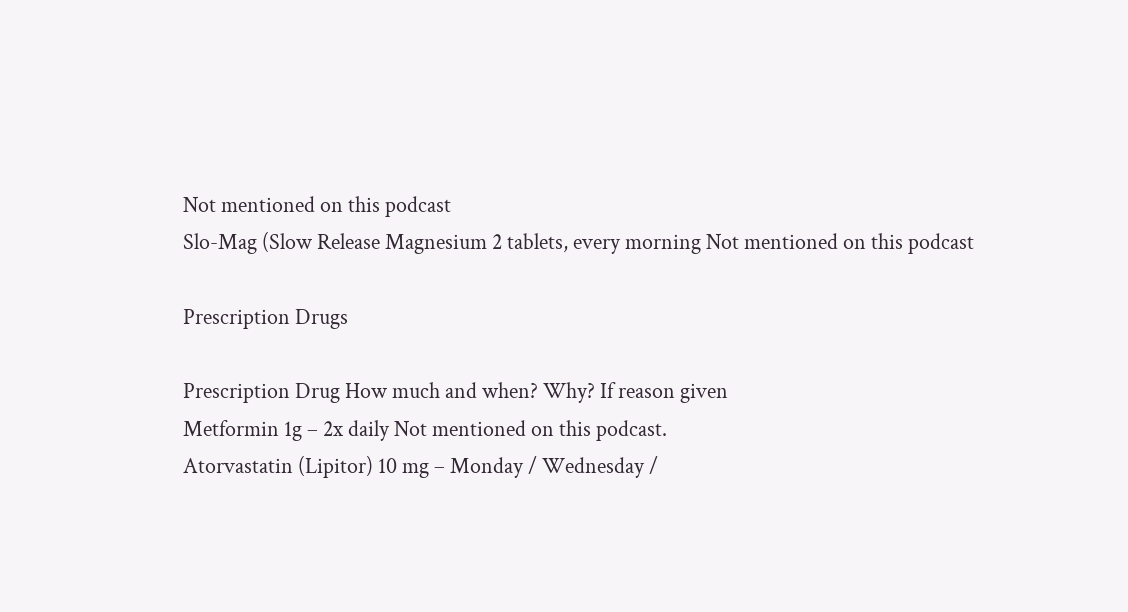Not mentioned on this podcast
Slo-Mag (Slow Release Magnesium 2 tablets, every morning Not mentioned on this podcast

Prescription Drugs

Prescription Drug How much and when? Why? If reason given
Metformin 1g – 2x daily Not mentioned on this podcast.
Atorvastatin (Lipitor) 10 mg – Monday / Wednesday /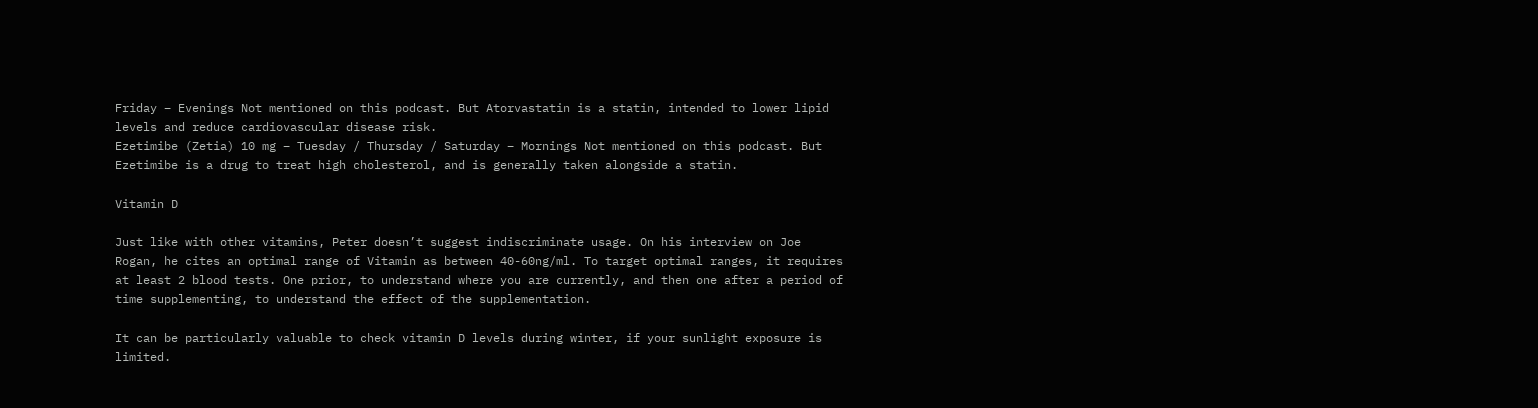Friday – Evenings Not mentioned on this podcast. But Atorvastatin is a statin, intended to lower lipid levels and reduce cardiovascular disease risk.
Ezetimibe (Zetia) 10 mg – Tuesday / Thursday / Saturday – Mornings Not mentioned on this podcast. But Ezetimibe is a drug to treat high cholesterol, and is generally taken alongside a statin.

Vitamin D

Just like with other vitamins, Peter doesn’t suggest indiscriminate usage. On his interview on Joe Rogan, he cites an optimal range of Vitamin as between 40-60ng/ml. To target optimal ranges, it requires at least 2 blood tests. One prior, to understand where you are currently, and then one after a period of time supplementing, to understand the effect of the supplementation.

It can be particularly valuable to check vitamin D levels during winter, if your sunlight exposure is limited.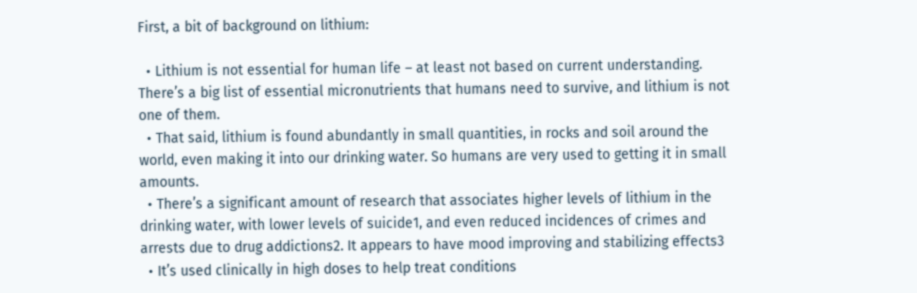First, a bit of background on lithium:

  • Lithium is not essential for human life – at least not based on current understanding. There’s a big list of essential micronutrients that humans need to survive, and lithium is not one of them.
  • That said, lithium is found abundantly in small quantities, in rocks and soil around the world, even making it into our drinking water. So humans are very used to getting it in small amounts.
  • There’s a significant amount of research that associates higher levels of lithium in the drinking water, with lower levels of suicide1, and even reduced incidences of crimes and arrests due to drug addictions2. It appears to have mood improving and stabilizing effects3
  • It’s used clinically in high doses to help treat conditions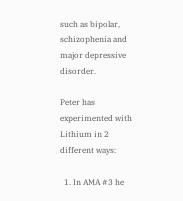such as bipolar, schizophenia and major depressive disorder.

Peter has experimented with Lithium in 2 different ways:

  1. In AMA #3 he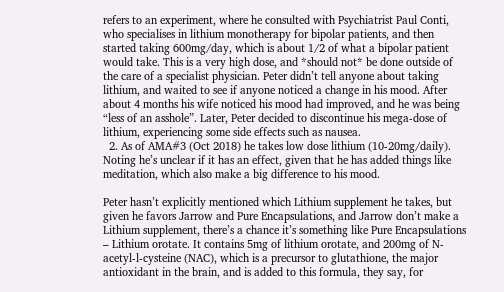refers to an experiment, where he consulted with Psychiatrist Paul Conti, who specialises in lithium monotherapy for bipolar patients, and then started taking 600mg/day, which is about 1/2 of what a bipolar patient would take. This is a very high dose, and *should not* be done outside of the care of a specialist physician. Peter didn’t tell anyone about taking lithium, and waited to see if anyone noticed a change in his mood. After about 4 months his wife noticed his mood had improved, and he was being “less of an asshole”. Later, Peter decided to discontinue his mega-dose of lithium, experiencing some side effects such as nausea.
  2. As of AMA#3 (Oct 2018) he takes low dose lithium (10-20mg/daily). Noting he’s unclear if it has an effect, given that he has added things like meditation, which also make a big difference to his mood.

Peter hasn’t explicitly mentioned which Lithium supplement he takes, but given he favors Jarrow and Pure Encapsulations, and Jarrow don’t make a Lithium supplement, there’s a chance it’s something like Pure Encapsulations – Lithium orotate. It contains 5mg of lithium orotate, and 200mg of N-acetyl-l-cysteine (NAC), which is a precursor to glutathione, the major antioxidant in the brain, and is added to this formula, they say, for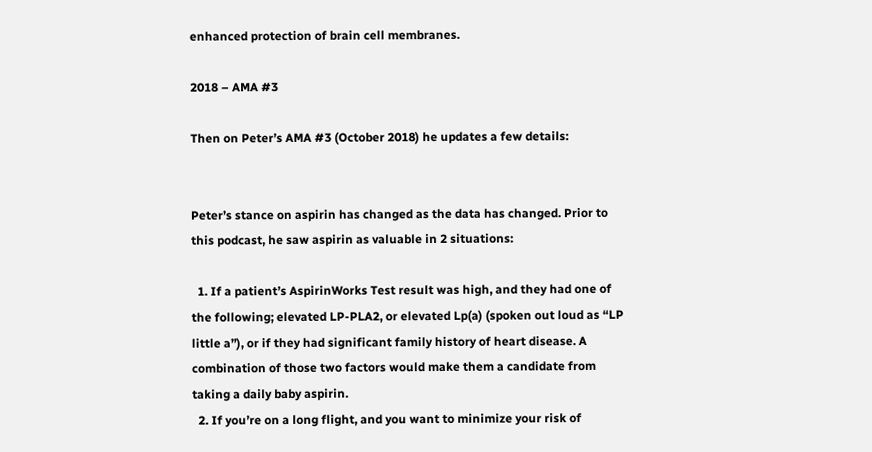enhanced protection of brain cell membranes.

2018 – AMA #3

Then on Peter’s AMA #3 (October 2018) he updates a few details:


Peter’s stance on aspirin has changed as the data has changed. Prior to this podcast, he saw aspirin as valuable in 2 situations:

  1. If a patient’s AspirinWorks Test result was high, and they had one of the following; elevated LP-PLA2, or elevated Lp(a) (spoken out loud as “LP little a”), or if they had significant family history of heart disease. A combination of those two factors would make them a candidate from taking a daily baby aspirin.
  2. If you’re on a long flight, and you want to minimize your risk of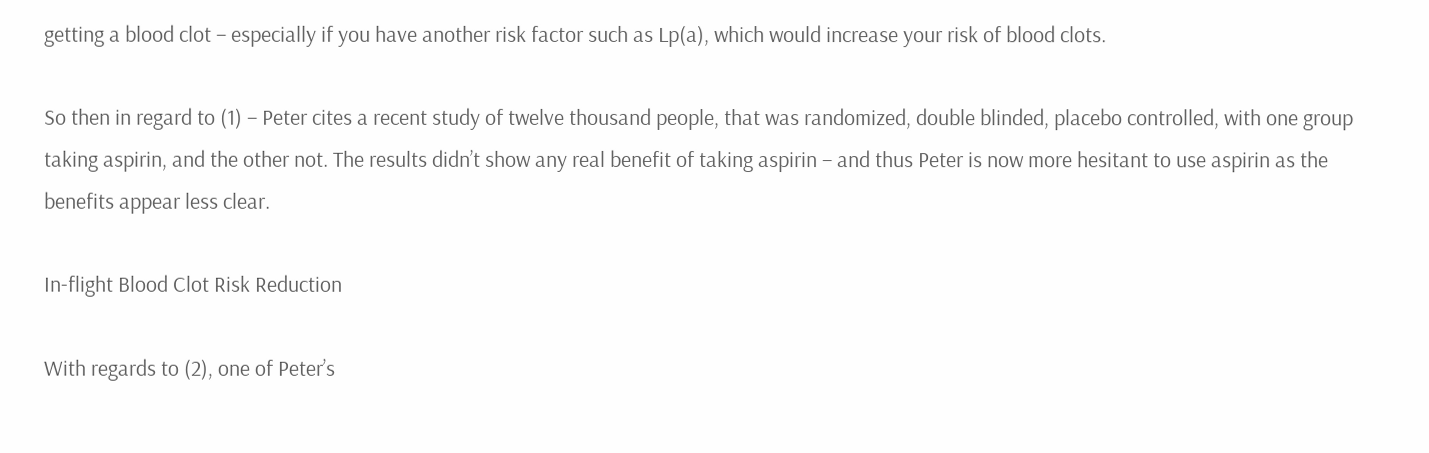getting a blood clot – especially if you have another risk factor such as Lp(a), which would increase your risk of blood clots.

So then in regard to (1) – Peter cites a recent study of twelve thousand people, that was randomized, double blinded, placebo controlled, with one group taking aspirin, and the other not. The results didn’t show any real benefit of taking aspirin – and thus Peter is now more hesitant to use aspirin as the benefits appear less clear.

In-flight Blood Clot Risk Reduction

With regards to (2), one of Peter’s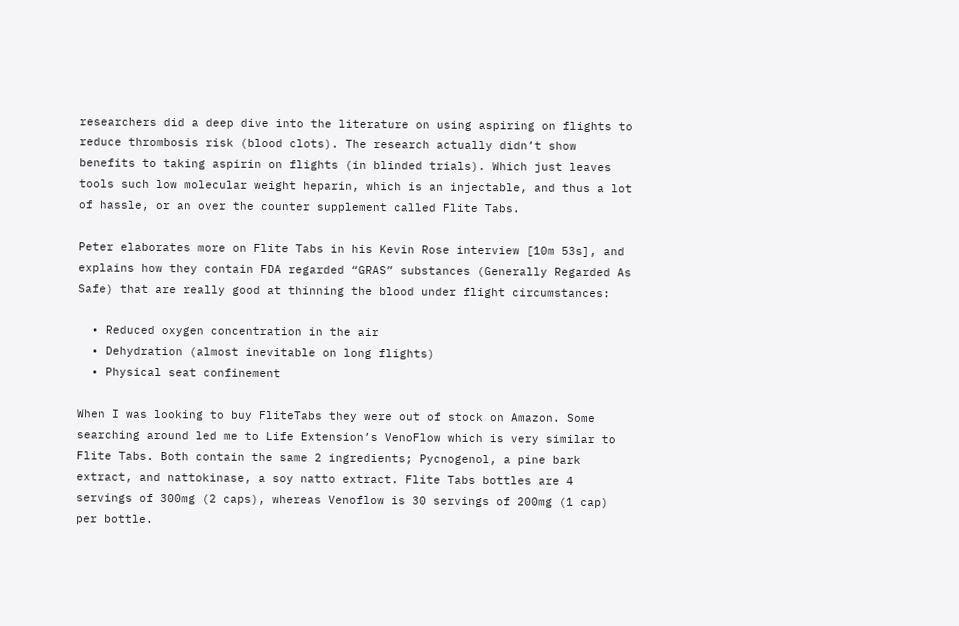researchers did a deep dive into the literature on using aspiring on flights to reduce thrombosis risk (blood clots). The research actually didn’t show benefits to taking aspirin on flights (in blinded trials). Which just leaves tools such low molecular weight heparin, which is an injectable, and thus a lot of hassle, or an over the counter supplement called Flite Tabs.

Peter elaborates more on Flite Tabs in his Kevin Rose interview [10m 53s], and explains how they contain FDA regarded “GRAS” substances (Generally Regarded As Safe) that are really good at thinning the blood under flight circumstances:

  • Reduced oxygen concentration in the air
  • Dehydration (almost inevitable on long flights)
  • Physical seat confinement

When I was looking to buy FliteTabs they were out of stock on Amazon. Some searching around led me to Life Extension’s VenoFlow which is very similar to Flite Tabs. Both contain the same 2 ingredients; Pycnogenol, a pine bark extract, and nattokinase, a soy natto extract. Flite Tabs bottles are 4 servings of 300mg (2 caps), whereas Venoflow is 30 servings of 200mg (1 cap) per bottle.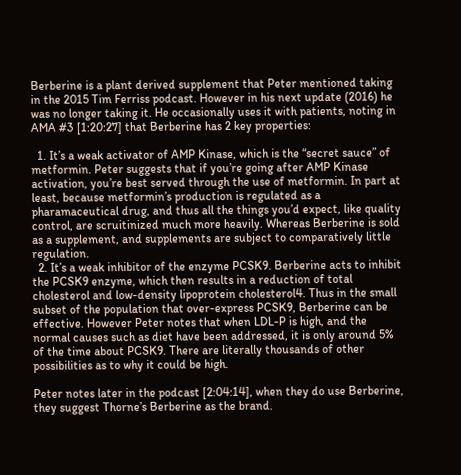Berberine is a plant derived supplement that Peter mentioned taking in the 2015 Tim Ferriss podcast. However in his next update (2016) he was no longer taking it. He occasionally uses it with patients, noting in AMA #3 [1:20:27] that Berberine has 2 key properties:

  1. It’s a weak activator of AMP Kinase, which is the “secret sauce” of metformin. Peter suggests that if you’re going after AMP Kinase activation, you’re best served through the use of metformin. In part at least, because metformin’s production is regulated as a pharamaceutical drug, and thus all the things you’d expect, like quality control, are scruitinized much more heavily. Whereas Berberine is sold as a supplement, and supplements are subject to comparatively little regulation.
  2. It’s a weak inhibitor of the enzyme PCSK9. Berberine acts to inhibit the PCSK9 enzyme, which then results in a reduction of total cholesterol and low-density lipoprotein cholesterol4. Thus in the small subset of the population that over-express PCSK9, Berberine can be effective. However Peter notes that when LDL-P is high, and the normal causes such as diet have been addressed, it is only around 5% of the time about PCSK9. There are literally thousands of other possibilities as to why it could be high.

Peter notes later in the podcast [2:04:14], when they do use Berberine, they suggest Thorne’s Berberine as the brand.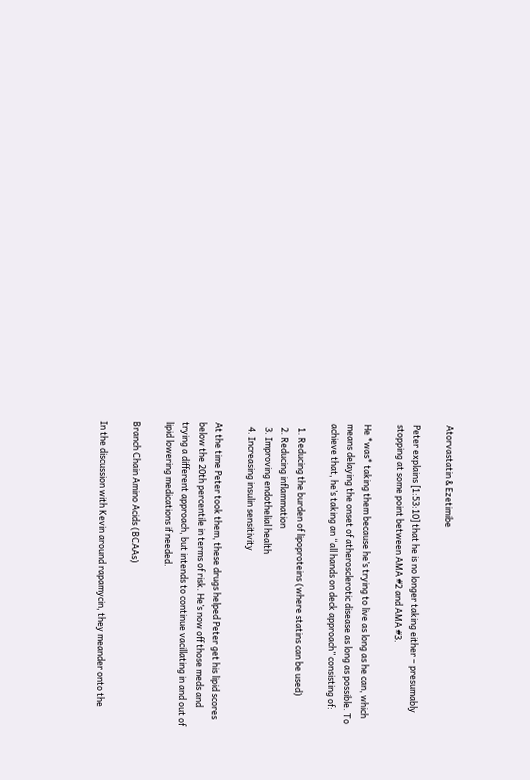Atorvastatin & Ezetimibe

Peter explains [1:53:10] that he is no longer taking either – presumably stopping at some point between AMA #2 and AMA #3.

He *was* taking them because he’s trying to live as long as he can, which means delaying the onset of atherosclerotic disease as long as possible. To achieve that, he’s taking an “all hands on deck approach” consisting of:

  1. Reducing the burden of lipoproteins (where statins can be used)
  2. Reducing inflammation
  3. Improving endothelial health
  4. Increasing insulin sensitivity

At the time Peter took them, these drugs helped Peter get his lipid scores below the 20th percentile in terms of risk. He’s now off those meds and trying a different approach, but intends to continue vacillating in and out of lipid lowering medications if needed.

Branch Chain Amino Acids (BCAAs)

In the discussion with Kevin around rapamycin, they meander onto the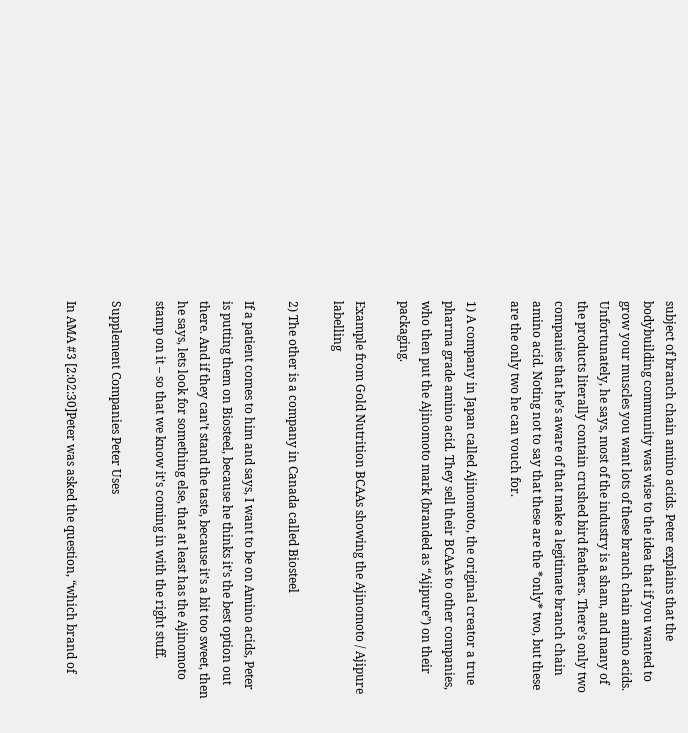subject of branch chain amino acids. Peter explains that the bodybuilding community was wise to the idea that if you wanted to grow your muscles you want lots of these branch chain amino acids. Unfortunately, he says, most of the industry is a sham, and many of the products literally contain crushed bird feathers. There’s only two companies that he’s aware of that make a legitimate branch chain amino acid. Noting not to say that these are the *only* two, but these are the only two he can vouch for.

1) A company in Japan called Ajinomoto, the original creator a true pharma grade amino acid. They sell their BCAAs to other companies, who then put the Ajinomoto mark (branded as “Ajipure”) on their packaging.

Example from Gold Nutrition BCAAs showing the Ajinomoto / Ajipure labelling

2) The other is a company in Canada called Biosteel

If a patient comes to him and says, I want to be on Amino acids, Peter is putting them on Biosteel, because he thinks it’s the best option out there. And if they can’t stand the taste, because it’s a bit too sweet, then he says, lets look for something else, that at least has the Ajinomoto stamp on it – so that we know it’s coming in with the right stuff.

Supplement Companies Peter Uses

In AMA #3 [2:02:30]Peter was asked the question, “which brand of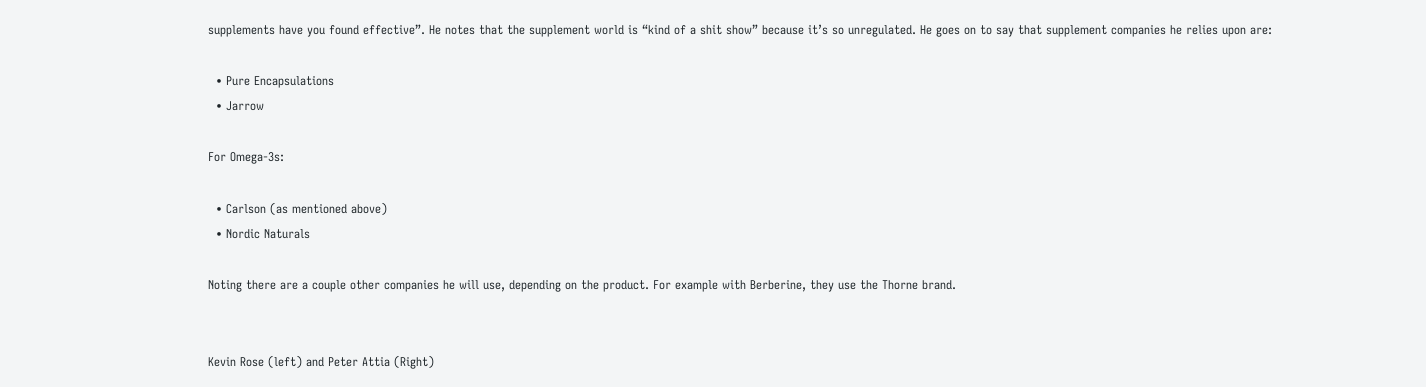supplements have you found effective”. He notes that the supplement world is “kind of a shit show” because it’s so unregulated. He goes on to say that supplement companies he relies upon are:

  • Pure Encapsulations
  • Jarrow

For Omega-3s:

  • Carlson (as mentioned above)
  • Nordic Naturals

Noting there are a couple other companies he will use, depending on the product. For example with Berberine, they use the Thorne brand.


Kevin Rose (left) and Peter Attia (Right)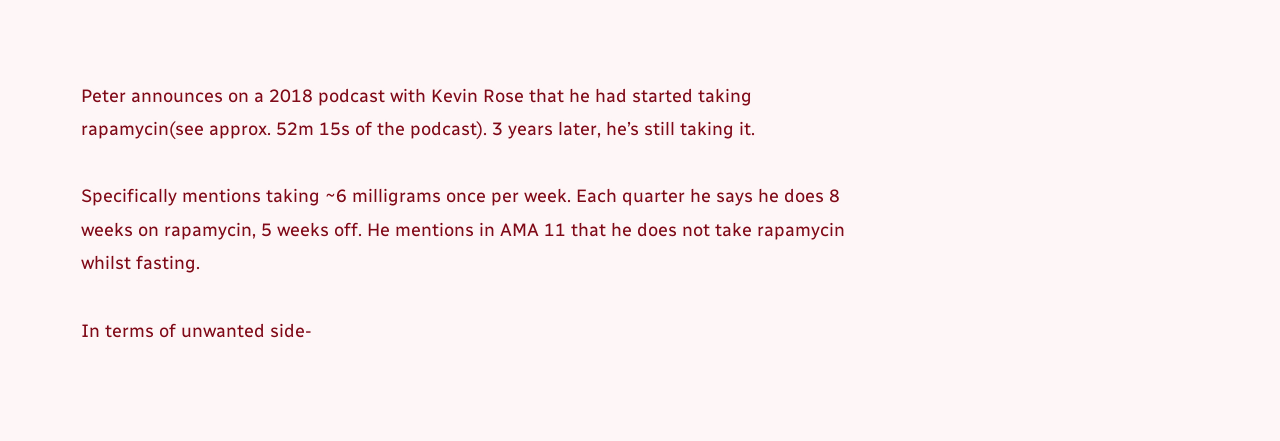Peter announces on a 2018 podcast with Kevin Rose that he had started taking rapamycin(see approx. 52m 15s of the podcast). 3 years later, he’s still taking it.

Specifically mentions taking ~6 milligrams once per week. Each quarter he says he does 8 weeks on rapamycin, 5 weeks off. He mentions in AMA 11 that he does not take rapamycin whilst fasting.

In terms of unwanted side-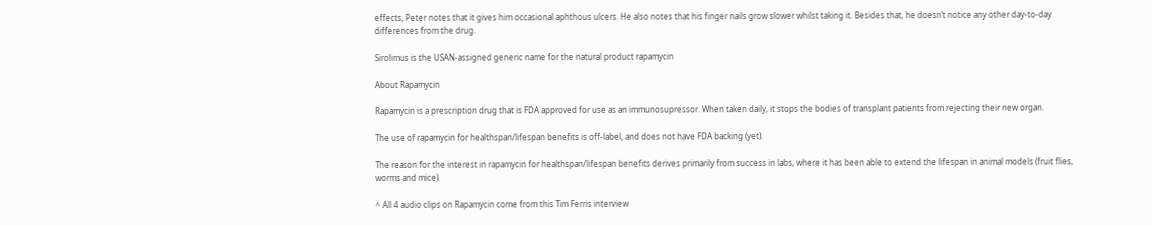effects, Peter notes that it gives him occasional aphthous ulcers. He also notes that his finger nails grow slower whilst taking it. Besides that, he doesn’t notice any other day-to-day differences from the drug.

Sirolimus is the USAN-assigned generic name for the natural product rapamycin

About Rapamycin

Rapamycin is a prescription drug that is FDA approved for use as an immunosupressor. When taken daily, it stops the bodies of transplant patients from rejecting their new organ.

The use of rapamycin for healthspan/lifespan benefits is off-label, and does not have FDA backing (yet).

The reason for the interest in rapamycin for healthspan/lifespan benefits derives primarily from success in labs, where it has been able to extend the lifespan in animal models (fruit flies, worms and mice).

^ All 4 audio clips on Rapamycin come from this Tim Ferris interview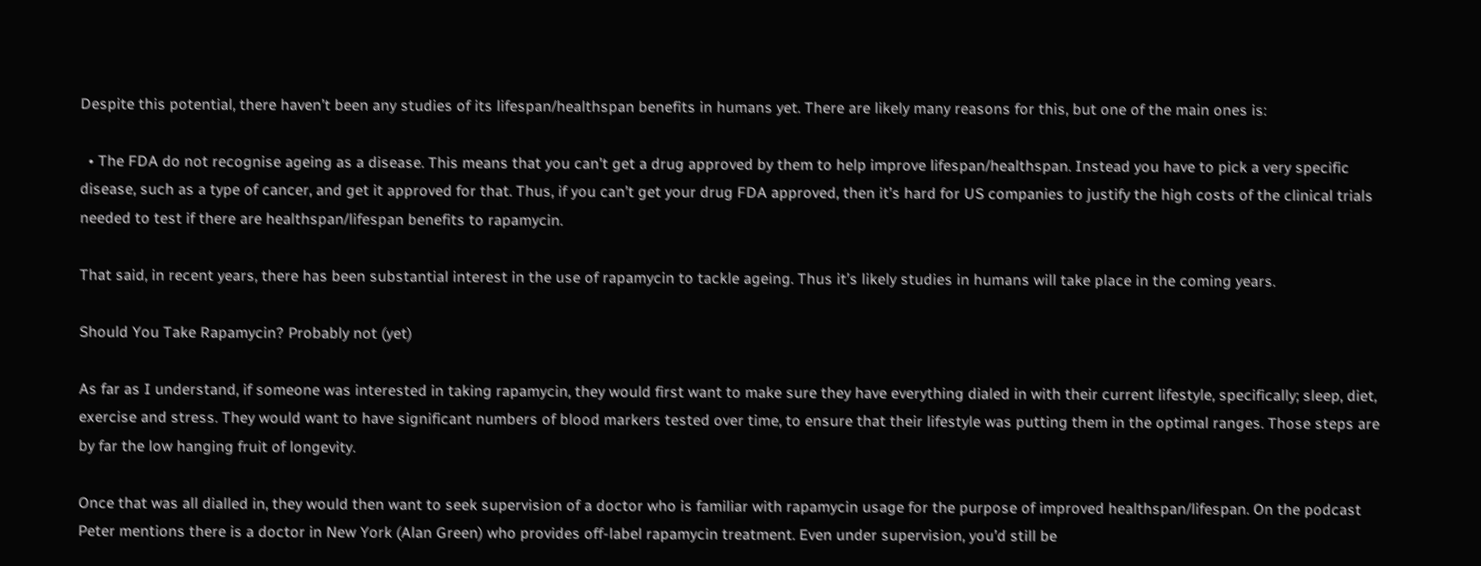Despite this potential, there haven’t been any studies of its lifespan/healthspan benefits in humans yet. There are likely many reasons for this, but one of the main ones is:

  • The FDA do not recognise ageing as a disease. This means that you can’t get a drug approved by them to help improve lifespan/healthspan. Instead you have to pick a very specific disease, such as a type of cancer, and get it approved for that. Thus, if you can’t get your drug FDA approved, then it’s hard for US companies to justify the high costs of the clinical trials needed to test if there are healthspan/lifespan benefits to rapamycin.

That said, in recent years, there has been substantial interest in the use of rapamycin to tackle ageing. Thus it’s likely studies in humans will take place in the coming years.

Should You Take Rapamycin? Probably not (yet)

As far as I understand, if someone was interested in taking rapamycin, they would first want to make sure they have everything dialed in with their current lifestyle, specifically; sleep, diet, exercise and stress. They would want to have significant numbers of blood markers tested over time, to ensure that their lifestyle was putting them in the optimal ranges. Those steps are by far the low hanging fruit of longevity.

Once that was all dialled in, they would then want to seek supervision of a doctor who is familiar with rapamycin usage for the purpose of improved healthspan/lifespan. On the podcast Peter mentions there is a doctor in New York (Alan Green) who provides off-label rapamycin treatment. Even under supervision, you’d still be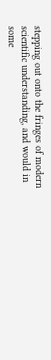stepping out onto the fringes of modern scientific understanding, and would in some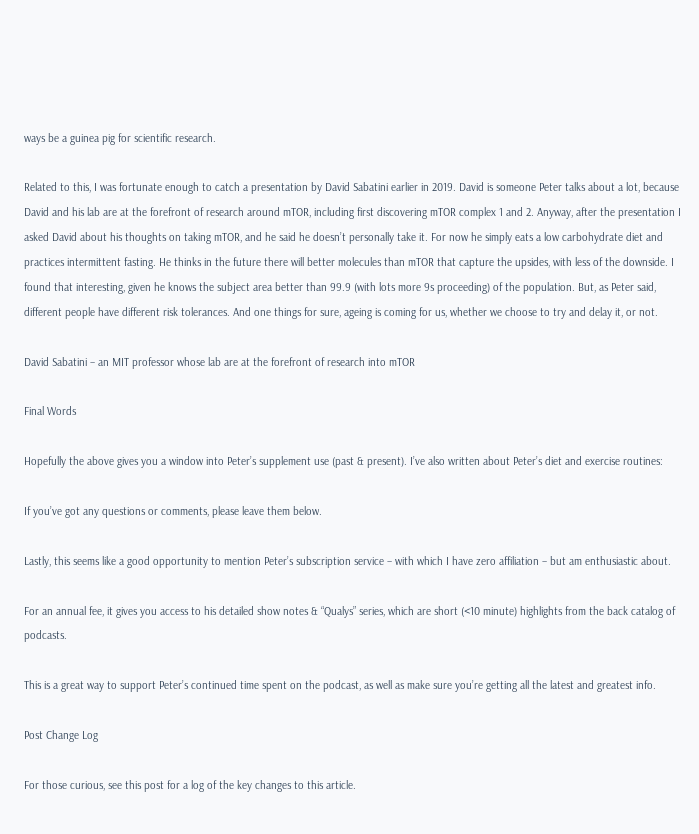ways be a guinea pig for scientific research.

Related to this, I was fortunate enough to catch a presentation by David Sabatini earlier in 2019. David is someone Peter talks about a lot, because David and his lab are at the forefront of research around mTOR, including first discovering mTOR complex 1 and 2. Anyway, after the presentation I asked David about his thoughts on taking mTOR, and he said he doesn’t personally take it. For now he simply eats a low carbohydrate diet and practices intermittent fasting. He thinks in the future there will better molecules than mTOR that capture the upsides, with less of the downside. I found that interesting, given he knows the subject area better than 99.9 (with lots more 9s proceeding) of the population. But, as Peter said, different people have different risk tolerances. And one things for sure, ageing is coming for us, whether we choose to try and delay it, or not.

David Sabatini – an MIT professor whose lab are at the forefront of research into mTOR

Final Words

Hopefully the above gives you a window into Peter’s supplement use (past & present). I’ve also written about Peter’s diet and exercise routines:

If you’ve got any questions or comments, please leave them below.

Lastly, this seems like a good opportunity to mention Peter’s subscription service – with which I have zero affiliation – but am enthusiastic about.

For an annual fee, it gives you access to his detailed show notes & “Qualys” series, which are short (<10 minute) highlights from the back catalog of podcasts.

This is a great way to support Peter’s continued time spent on the podcast, as well as make sure you’re getting all the latest and greatest info.

Post Change Log

For those curious, see this post for a log of the key changes to this article.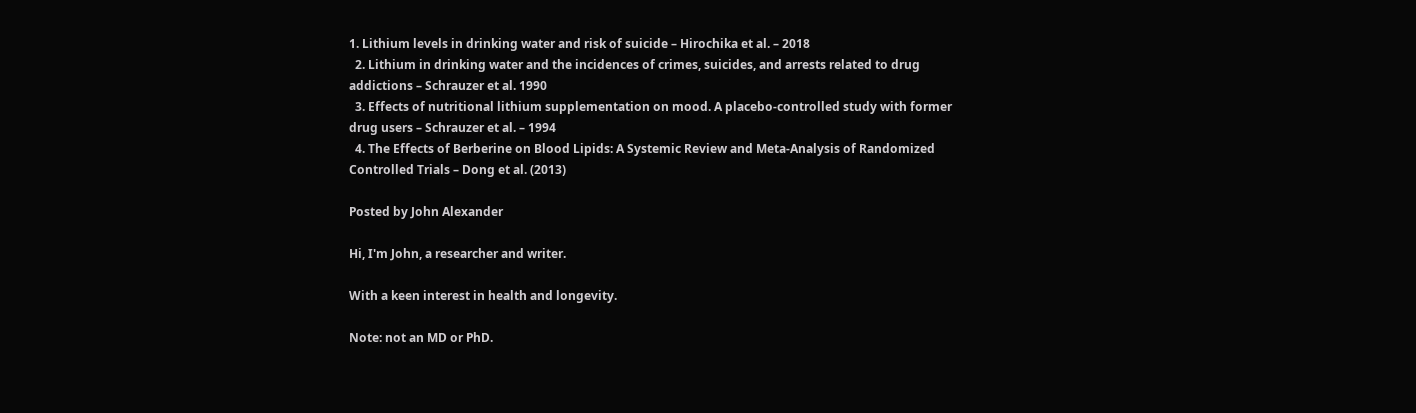1. Lithium levels in drinking water and risk of suicide – Hirochika et al. – 2018
  2. Lithium in drinking water and the incidences of crimes, suicides, and arrests related to drug addictions – Schrauzer et al. 1990
  3. Effects of nutritional lithium supplementation on mood. A placebo-controlled study with former drug users – Schrauzer et al. – 1994
  4. The Effects of Berberine on Blood Lipids: A Systemic Review and Meta-Analysis of Randomized Controlled Trials – Dong et al. (2013)

Posted by John Alexander

Hi, I'm John, a researcher and writer.

With a keen interest in health and longevity.

Note: not an MD or PhD.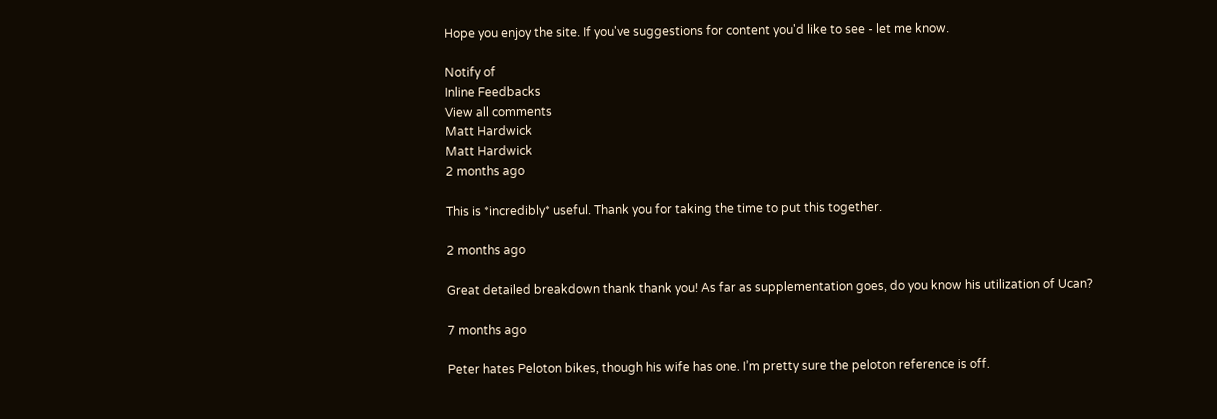Hope you enjoy the site. If you've suggestions for content you'd like to see - let me know.

Notify of
Inline Feedbacks
View all comments
Matt Hardwick
Matt Hardwick
2 months ago

This is *incredibly* useful. Thank you for taking the time to put this together.

2 months ago

Great detailed breakdown thank thank you! As far as supplementation goes, do you know his utilization of Ucan?

7 months ago

Peter hates Peloton bikes, though his wife has one. I’m pretty sure the peloton reference is off.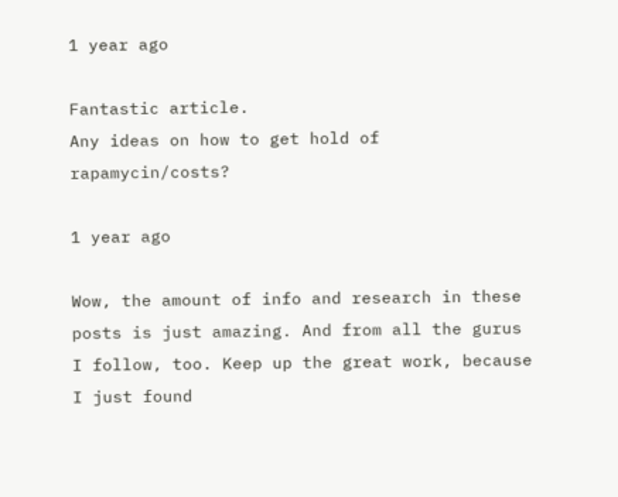1 year ago

Fantastic article.
Any ideas on how to get hold of rapamycin/costs?

1 year ago

Wow, the amount of info and research in these posts is just amazing. And from all the gurus I follow, too. Keep up the great work, because I just found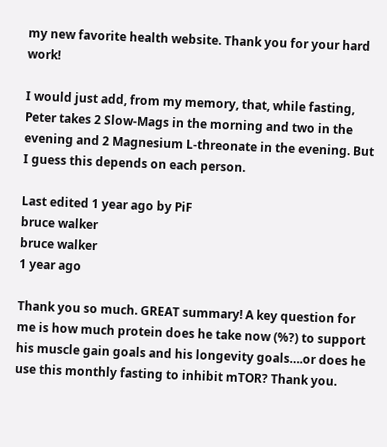my new favorite health website. Thank you for your hard work!

I would just add, from my memory, that, while fasting, Peter takes 2 Slow-Mags in the morning and two in the evening and 2 Magnesium L-threonate in the evening. But I guess this depends on each person.

Last edited 1 year ago by PiF
bruce walker
bruce walker
1 year ago

Thank you so much. GREAT summary! A key question for me is how much protein does he take now (%?) to support his muscle gain goals and his longevity goals….or does he use this monthly fasting to inhibit mTOR? Thank you.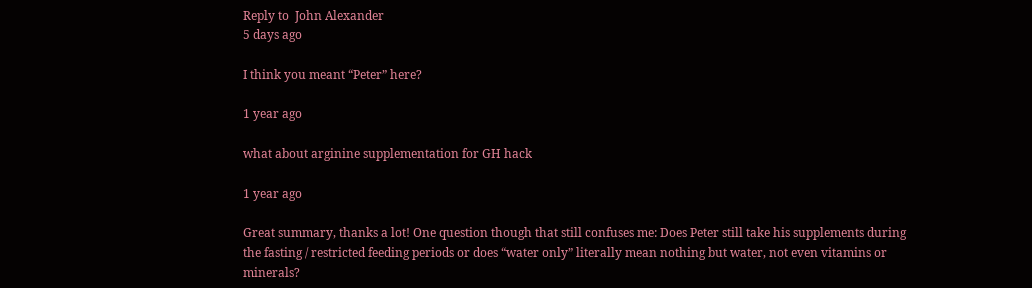Reply to  John Alexander
5 days ago

I think you meant “Peter” here?

1 year ago

what about arginine supplementation for GH hack

1 year ago

Great summary, thanks a lot! One question though that still confuses me: Does Peter still take his supplements during the fasting / restricted feeding periods or does “water only” literally mean nothing but water, not even vitamins or minerals?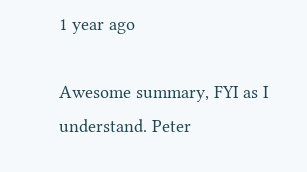1 year ago

Awesome summary, FYI as I understand. Peter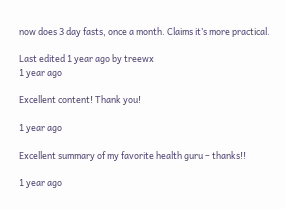now does 3 day fasts, once a month. Claims it’s more practical.

Last edited 1 year ago by treewx
1 year ago

Excellent content! Thank you!

1 year ago

Excellent summary of my favorite health guru – thanks!!

1 year ago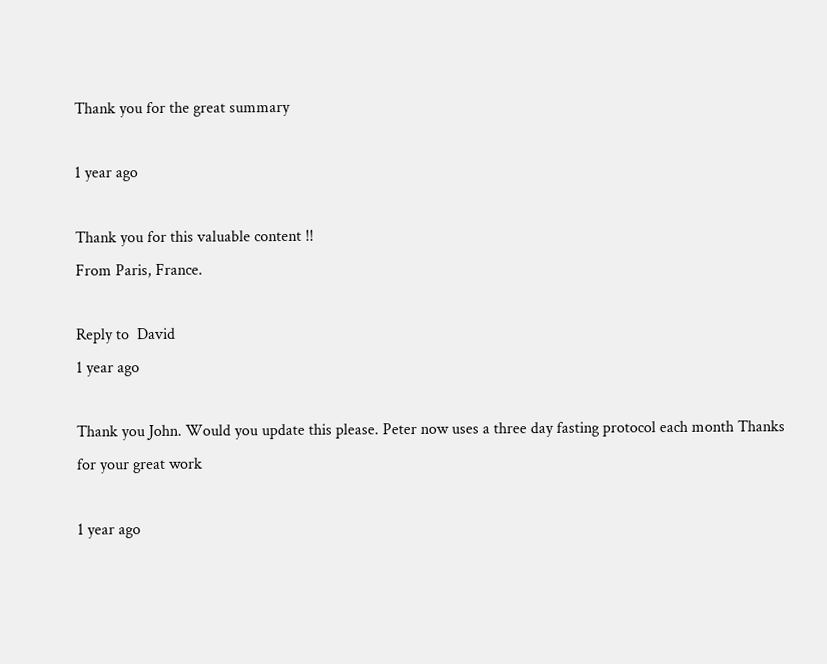Thank you for the great summary

1 year ago

Thank you for this valuable content !!
From Paris, France.

Reply to  David
1 year ago

Thank you John. Would you update this please. Peter now uses a three day fasting protocol each month Thanks for your great work

1 year ago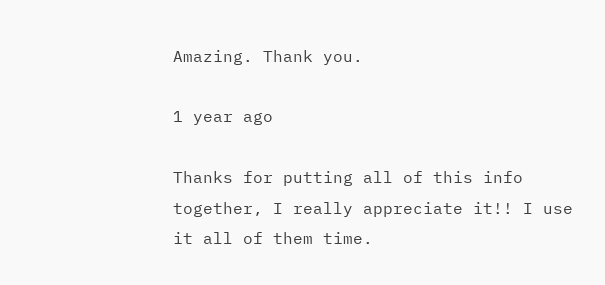Amazing. Thank you.

1 year ago

Thanks for putting all of this info together, I really appreciate it!! I use it all of them time.